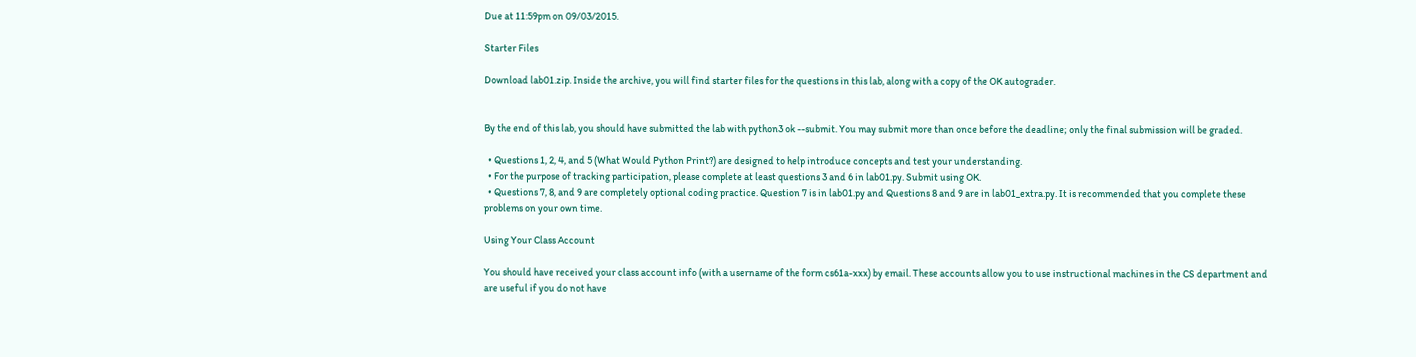Due at 11:59pm on 09/03/2015.

Starter Files

Download lab01.zip. Inside the archive, you will find starter files for the questions in this lab, along with a copy of the OK autograder.


By the end of this lab, you should have submitted the lab with python3 ok --submit. You may submit more than once before the deadline; only the final submission will be graded.

  • Questions 1, 2, 4, and 5 (What Would Python Print?) are designed to help introduce concepts and test your understanding.
  • For the purpose of tracking participation, please complete at least questions 3 and 6 in lab01.py. Submit using OK.
  • Questions 7, 8, and 9 are completely optional coding practice. Question 7 is in lab01.py and Questions 8 and 9 are in lab01_extra.py. It is recommended that you complete these problems on your own time.

Using Your Class Account

You should have received your class account info (with a username of the form cs61a-xxx) by email. These accounts allow you to use instructional machines in the CS department and are useful if you do not have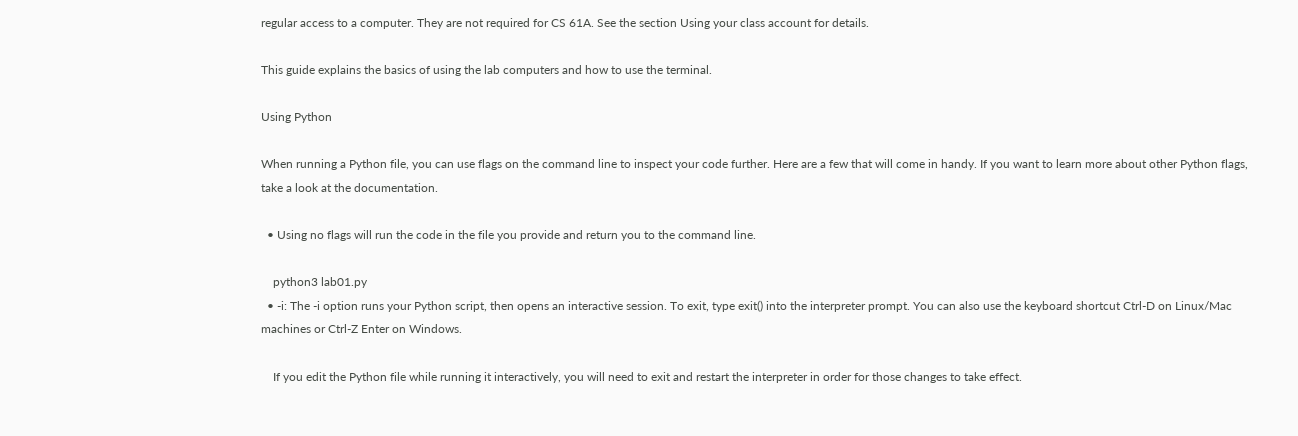regular access to a computer. They are not required for CS 61A. See the section Using your class account for details.

This guide explains the basics of using the lab computers and how to use the terminal.

Using Python

When running a Python file, you can use flags on the command line to inspect your code further. Here are a few that will come in handy. If you want to learn more about other Python flags, take a look at the documentation.

  • Using no flags will run the code in the file you provide and return you to the command line.

    python3 lab01.py
  • -i: The -i option runs your Python script, then opens an interactive session. To exit, type exit() into the interpreter prompt. You can also use the keyboard shortcut Ctrl-D on Linux/Mac machines or Ctrl-Z Enter on Windows.

    If you edit the Python file while running it interactively, you will need to exit and restart the interpreter in order for those changes to take effect.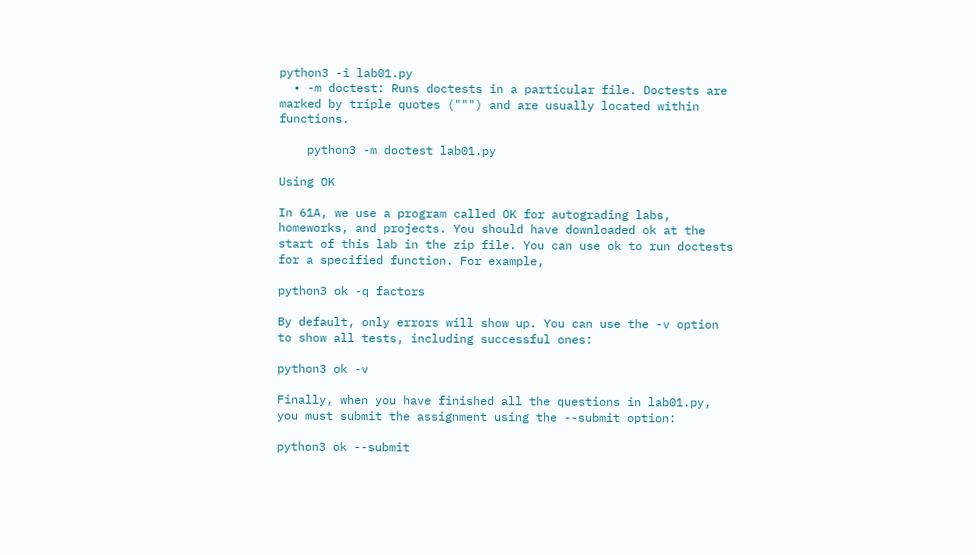python3 -i lab01.py
  • -m doctest: Runs doctests in a particular file. Doctests are marked by triple quotes (""") and are usually located within functions.

    python3 -m doctest lab01.py

Using OK

In 61A, we use a program called OK for autograding labs, homeworks, and projects. You should have downloaded ok at the start of this lab in the zip file. You can use ok to run doctests for a specified function. For example,

python3 ok -q factors

By default, only errors will show up. You can use the -v option to show all tests, including successful ones:

python3 ok -v

Finally, when you have finished all the questions in lab01.py, you must submit the assignment using the --submit option:

python3 ok --submit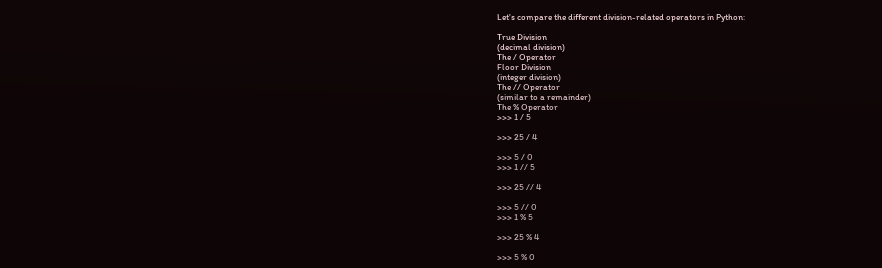Let's compare the different division-related operators in Python:

True Division
(decimal division)
The / Operator
Floor Division
(integer division)
The // Operator
(similar to a remainder)
The % Operator
>>> 1 / 5

>>> 25 / 4

>>> 5 / 0
>>> 1 // 5

>>> 25 // 4

>>> 5 // 0
>>> 1 % 5

>>> 25 % 4

>>> 5 % 0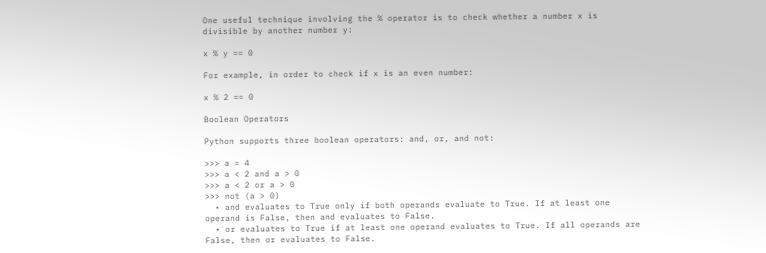One useful technique involving the % operator is to check whether a number x is divisible by another number y:

x % y == 0

For example, in order to check if x is an even number:

x % 2 == 0

Boolean Operators

Python supports three boolean operators: and, or, and not:

>>> a = 4
>>> a < 2 and a > 0
>>> a < 2 or a > 0
>>> not (a > 0)
  • and evaluates to True only if both operands evaluate to True. If at least one operand is False, then and evaluates to False.
  • or evaluates to True if at least one operand evaluates to True. If all operands are False, then or evaluates to False.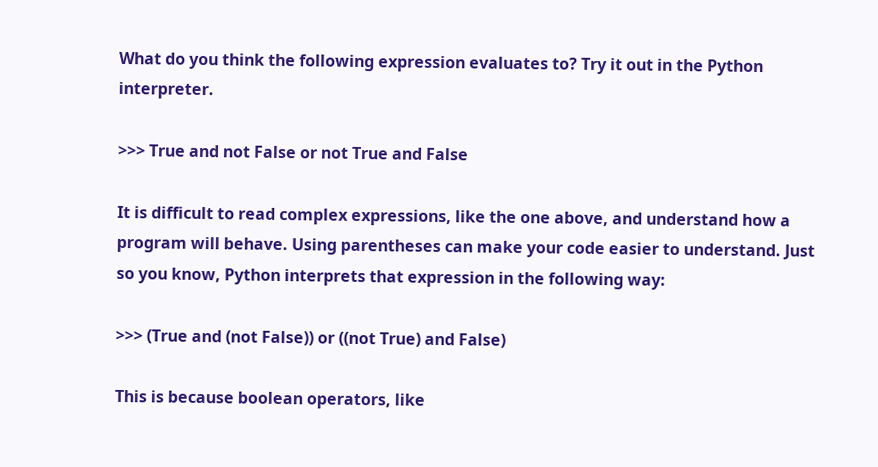What do you think the following expression evaluates to? Try it out in the Python interpreter.

>>> True and not False or not True and False

It is difficult to read complex expressions, like the one above, and understand how a program will behave. Using parentheses can make your code easier to understand. Just so you know, Python interprets that expression in the following way:

>>> (True and (not False)) or ((not True) and False)

This is because boolean operators, like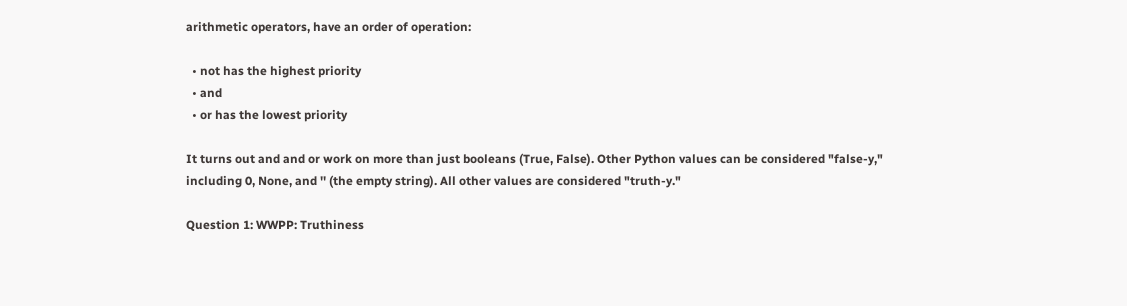arithmetic operators, have an order of operation:

  • not has the highest priority
  • and
  • or has the lowest priority

It turns out and and or work on more than just booleans (True, False). Other Python values can be considered "false-y," including 0, None, and '' (the empty string). All other values are considered "truth-y."

Question 1: WWPP: Truthiness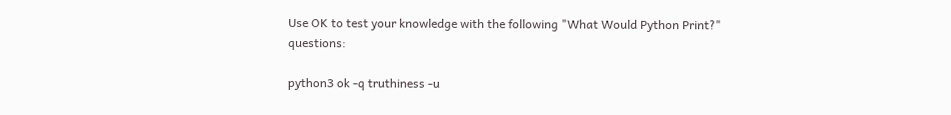Use OK to test your knowledge with the following "What Would Python Print?" questions:

python3 ok -q truthiness -u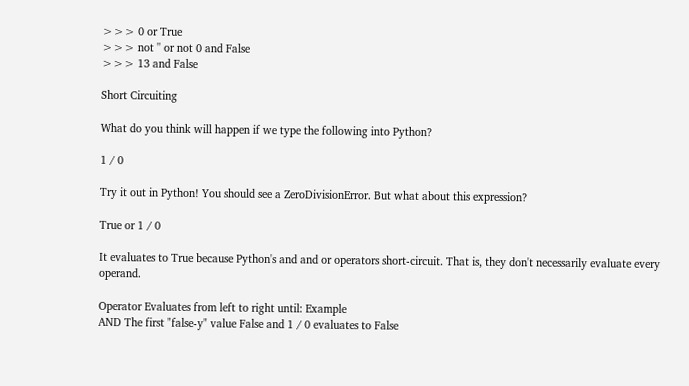>>> 0 or True
>>> not '' or not 0 and False
>>> 13 and False

Short Circuiting

What do you think will happen if we type the following into Python?

1 / 0

Try it out in Python! You should see a ZeroDivisionError. But what about this expression?

True or 1 / 0

It evaluates to True because Python's and and or operators short-circuit. That is, they don't necessarily evaluate every operand.

Operator Evaluates from left to right until: Example
AND The first "false-y" value False and 1 / 0 evaluates to False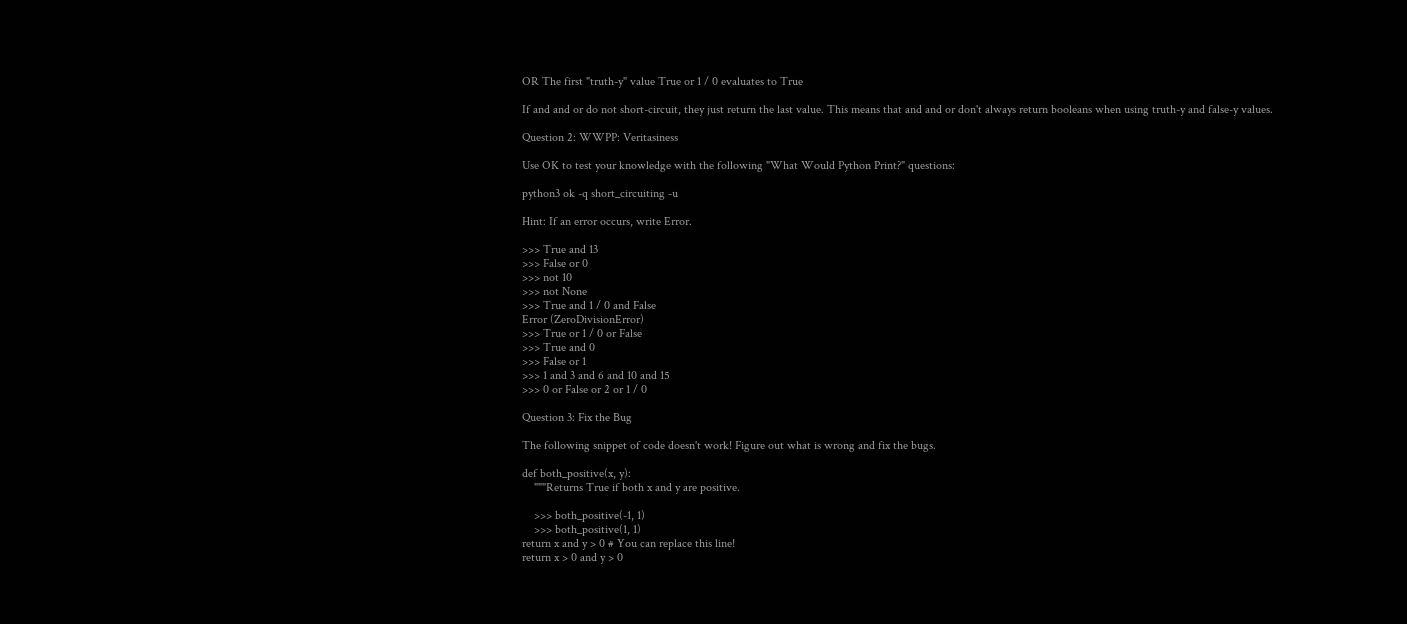OR The first "truth-y" value True or 1 / 0 evaluates to True

If and and or do not short-circuit, they just return the last value. This means that and and or don't always return booleans when using truth-y and false-y values.

Question 2: WWPP: Veritasiness

Use OK to test your knowledge with the following "What Would Python Print?" questions:

python3 ok -q short_circuiting -u

Hint: If an error occurs, write Error.

>>> True and 13
>>> False or 0
>>> not 10
>>> not None
>>> True and 1 / 0 and False
Error (ZeroDivisionError)
>>> True or 1 / 0 or False
>>> True and 0
>>> False or 1
>>> 1 and 3 and 6 and 10 and 15
>>> 0 or False or 2 or 1 / 0

Question 3: Fix the Bug

The following snippet of code doesn't work! Figure out what is wrong and fix the bugs.

def both_positive(x, y):
    """Returns True if both x and y are positive.

    >>> both_positive(-1, 1)
    >>> both_positive(1, 1)
return x and y > 0 # You can replace this line!
return x > 0 and y > 0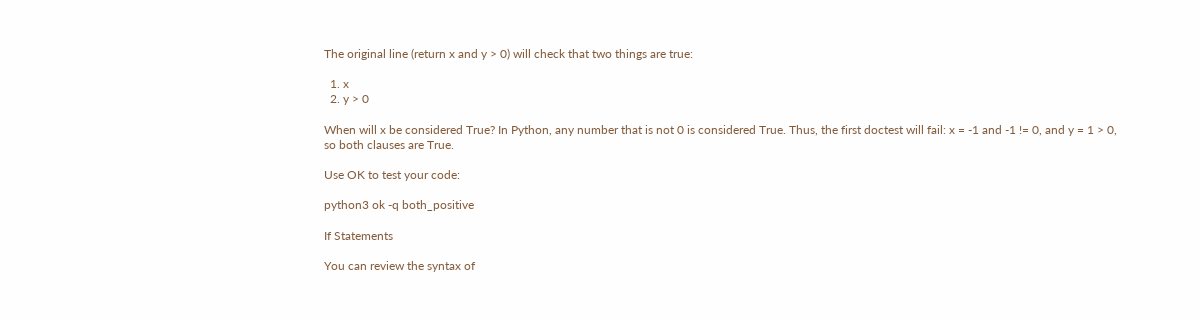The original line (return x and y > 0) will check that two things are true:

  1. x
  2. y > 0

When will x be considered True? In Python, any number that is not 0 is considered True. Thus, the first doctest will fail: x = -1 and -1 != 0, and y = 1 > 0, so both clauses are True.

Use OK to test your code:

python3 ok -q both_positive

If Statements

You can review the syntax of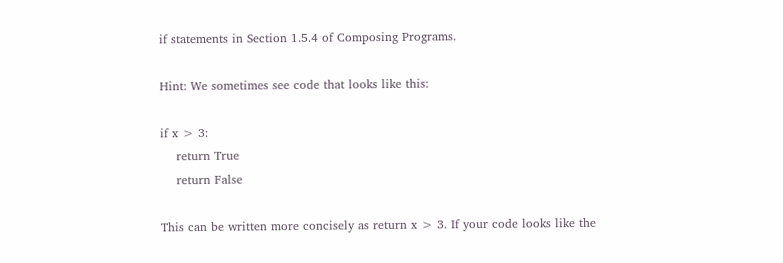if statements in Section 1.5.4 of Composing Programs.

Hint: We sometimes see code that looks like this:

if x > 3:
    return True
    return False

This can be written more concisely as return x > 3. If your code looks like the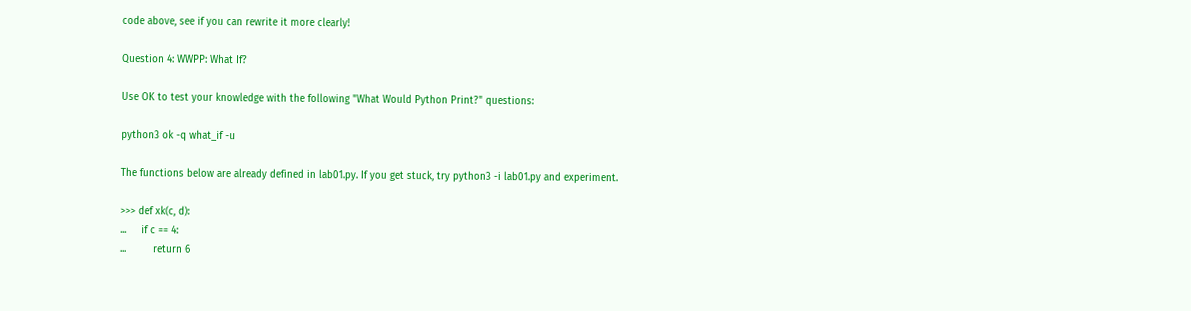code above, see if you can rewrite it more clearly!

Question 4: WWPP: What If?

Use OK to test your knowledge with the following "What Would Python Print?" questions:

python3 ok -q what_if -u

The functions below are already defined in lab01.py. If you get stuck, try python3 -i lab01.py and experiment.

>>> def xk(c, d):
...     if c == 4:
...         return 6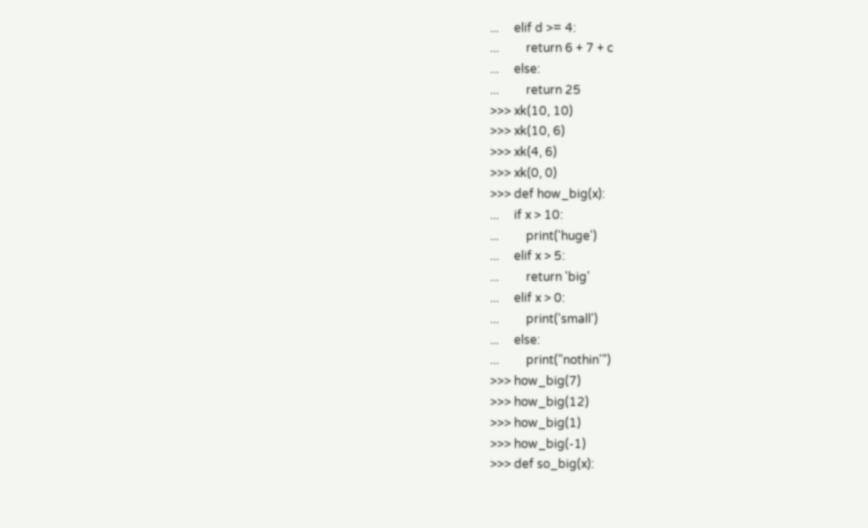...     elif d >= 4:
...         return 6 + 7 + c
...     else:
...         return 25
>>> xk(10, 10)
>>> xk(10, 6)
>>> xk(4, 6)
>>> xk(0, 0)
>>> def how_big(x):
...     if x > 10:
...         print('huge')
...     elif x > 5:
...         return 'big'
...     elif x > 0:
...         print('small')
...     else:
...         print("nothin'")
>>> how_big(7)
>>> how_big(12)
>>> how_big(1)
>>> how_big(-1)
>>> def so_big(x):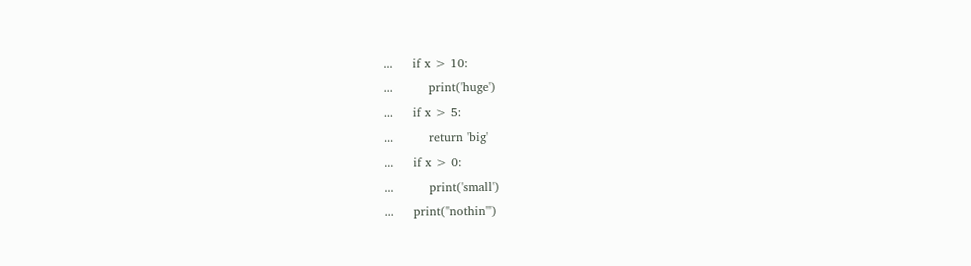...     if x > 10:
...         print('huge')
...     if x > 5:
...         return 'big'
...     if x > 0:
...         print('small')
...     print("nothin'")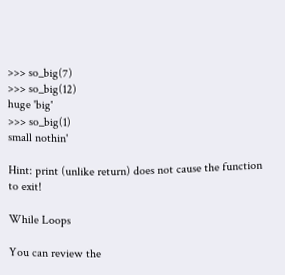>>> so_big(7)
>>> so_big(12)
huge 'big'
>>> so_big(1)
small nothin'

Hint: print (unlike return) does not cause the function to exit!

While Loops

You can review the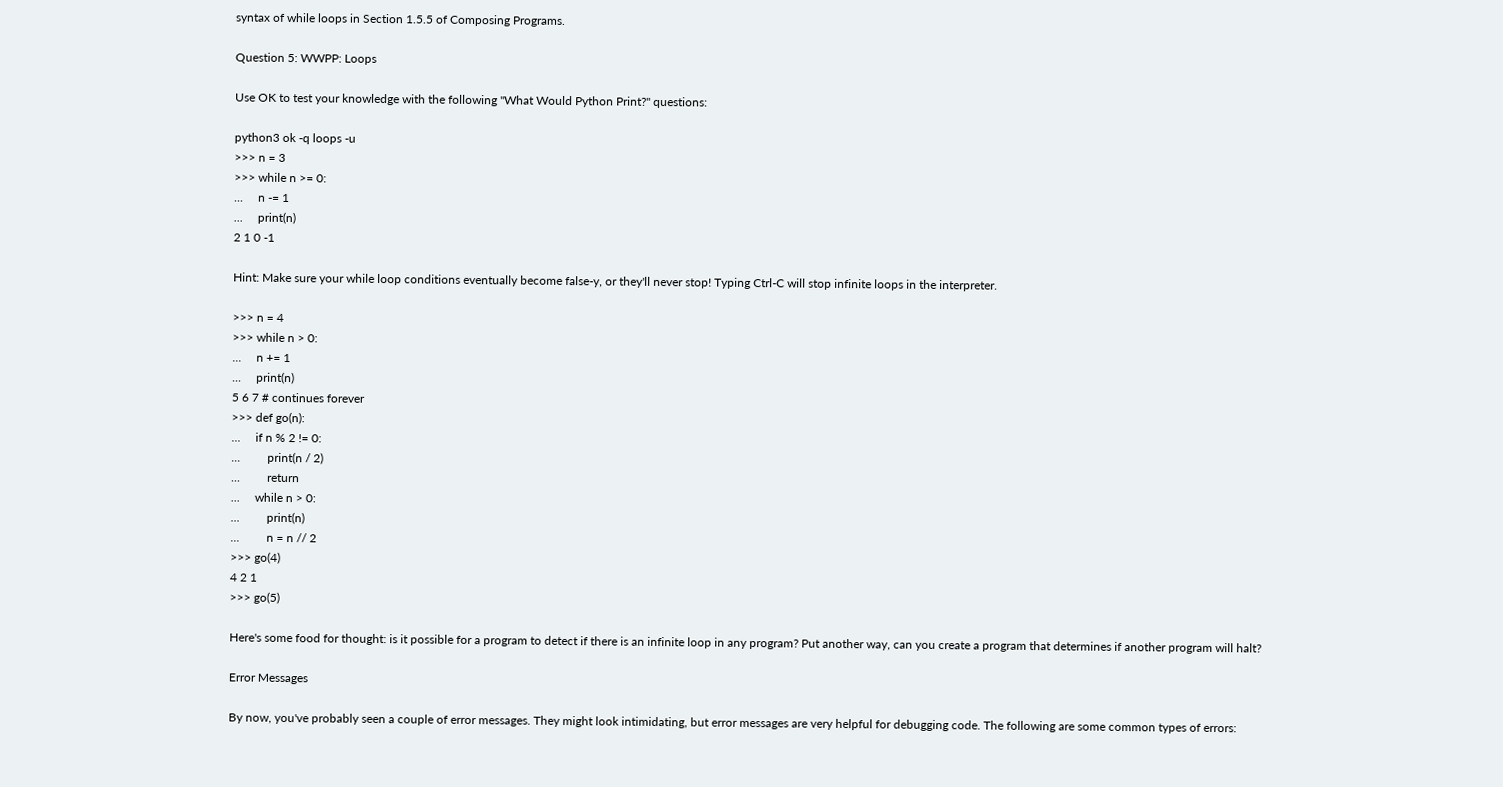syntax of while loops in Section 1.5.5 of Composing Programs.

Question 5: WWPP: Loops

Use OK to test your knowledge with the following "What Would Python Print?" questions:

python3 ok -q loops -u
>>> n = 3
>>> while n >= 0:
...     n -= 1
...     print(n)
2 1 0 -1

Hint: Make sure your while loop conditions eventually become false-y, or they'll never stop! Typing Ctrl-C will stop infinite loops in the interpreter.

>>> n = 4
>>> while n > 0:
...     n += 1
...     print(n)
5 6 7 # continues forever
>>> def go(n):
...     if n % 2 != 0:
...         print(n / 2)
...         return
...     while n > 0:
...         print(n)
...         n = n // 2
>>> go(4)
4 2 1
>>> go(5)

Here's some food for thought: is it possible for a program to detect if there is an infinite loop in any program? Put another way, can you create a program that determines if another program will halt?

Error Messages

By now, you've probably seen a couple of error messages. They might look intimidating, but error messages are very helpful for debugging code. The following are some common types of errors: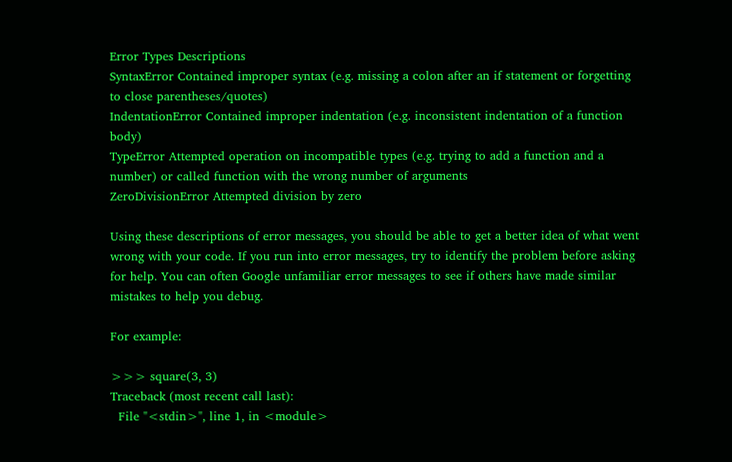Error Types Descriptions
SyntaxError Contained improper syntax (e.g. missing a colon after an if statement or forgetting to close parentheses/quotes)
IndentationError Contained improper indentation (e.g. inconsistent indentation of a function body)
TypeError Attempted operation on incompatible types (e.g. trying to add a function and a number) or called function with the wrong number of arguments
ZeroDivisionError Attempted division by zero

Using these descriptions of error messages, you should be able to get a better idea of what went wrong with your code. If you run into error messages, try to identify the problem before asking for help. You can often Google unfamiliar error messages to see if others have made similar mistakes to help you debug.

For example:

>>> square(3, 3)
Traceback (most recent call last):
  File "<stdin>", line 1, in <module>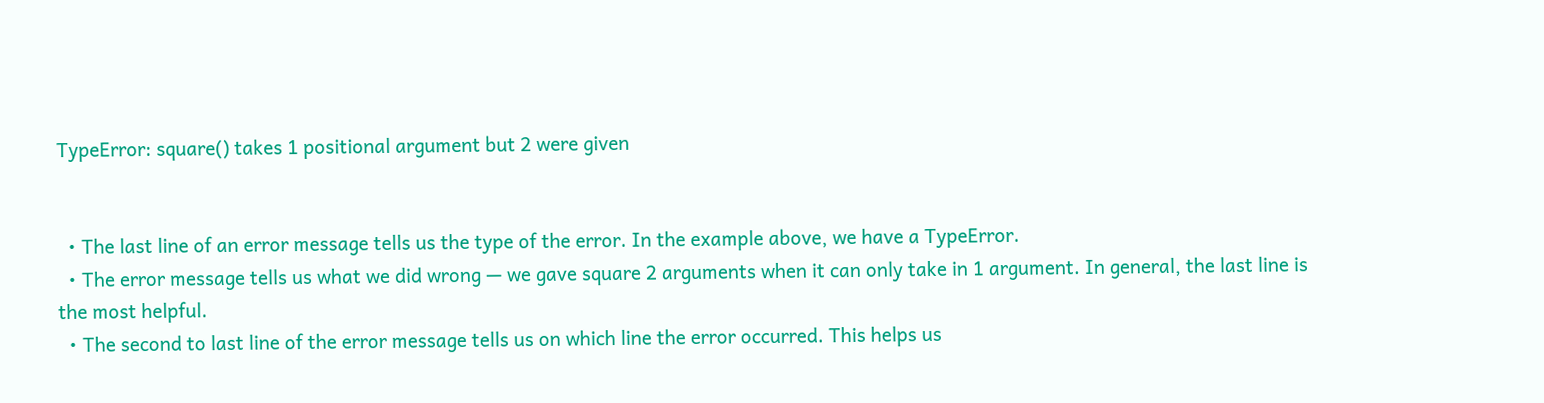TypeError: square() takes 1 positional argument but 2 were given


  • The last line of an error message tells us the type of the error. In the example above, we have a TypeError.
  • The error message tells us what we did wrong — we gave square 2 arguments when it can only take in 1 argument. In general, the last line is the most helpful.
  • The second to last line of the error message tells us on which line the error occurred. This helps us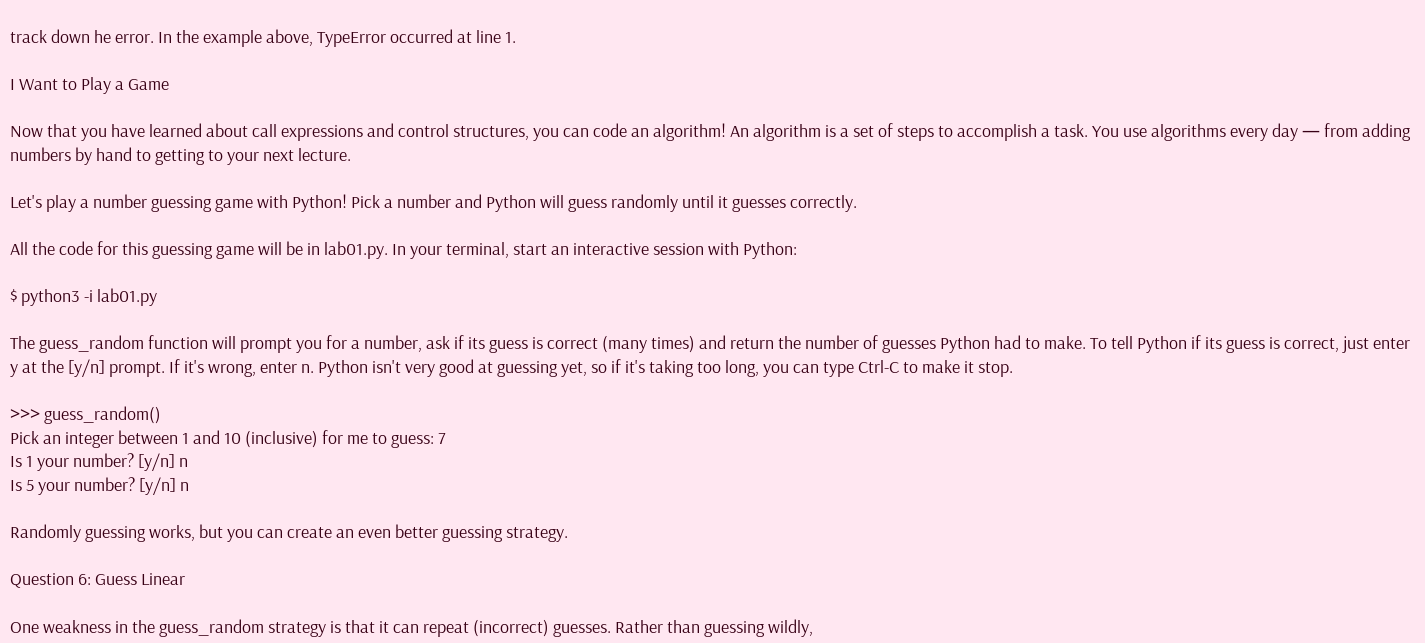track down he error. In the example above, TypeError occurred at line 1.

I Want to Play a Game

Now that you have learned about call expressions and control structures, you can code an algorithm! An algorithm is a set of steps to accomplish a task. You use algorithms every day — from adding numbers by hand to getting to your next lecture.

Let's play a number guessing game with Python! Pick a number and Python will guess randomly until it guesses correctly.

All the code for this guessing game will be in lab01.py. In your terminal, start an interactive session with Python:

$ python3 -i lab01.py

The guess_random function will prompt you for a number, ask if its guess is correct (many times) and return the number of guesses Python had to make. To tell Python if its guess is correct, just enter y at the [y/n] prompt. If it's wrong, enter n. Python isn't very good at guessing yet, so if it's taking too long, you can type Ctrl-C to make it stop.

>>> guess_random()
Pick an integer between 1 and 10 (inclusive) for me to guess: 7
Is 1 your number? [y/n] n
Is 5 your number? [y/n] n

Randomly guessing works, but you can create an even better guessing strategy.

Question 6: Guess Linear

One weakness in the guess_random strategy is that it can repeat (incorrect) guesses. Rather than guessing wildly,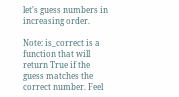let's guess numbers in increasing order.

Note: is_correct is a function that will return True if the guess matches the correct number. Feel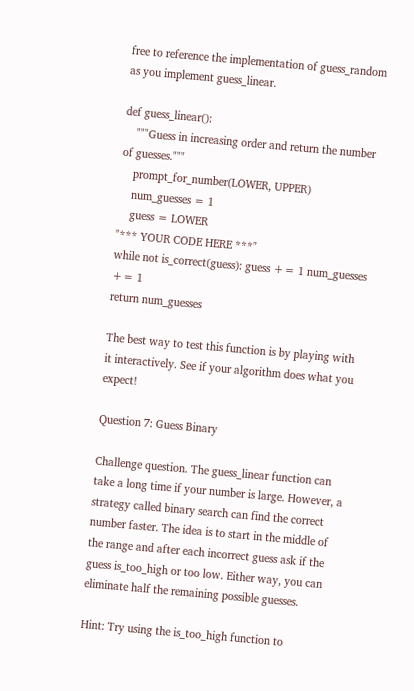free to reference the implementation of guess_random as you implement guess_linear.

def guess_linear():
    """Guess in increasing order and return the number of guesses."""
    prompt_for_number(LOWER, UPPER)
    num_guesses = 1
    guess = LOWER
"*** YOUR CODE HERE ***"
while not is_correct(guess): guess += 1 num_guesses += 1
return num_guesses

The best way to test this function is by playing with it interactively. See if your algorithm does what you expect!

Question 7: Guess Binary

Challenge question. The guess_linear function can take a long time if your number is large. However, a strategy called binary search can find the correct number faster. The idea is to start in the middle of the range and after each incorrect guess ask if the guess is_too_high or too low. Either way, you can eliminate half the remaining possible guesses.

Hint: Try using the is_too_high function to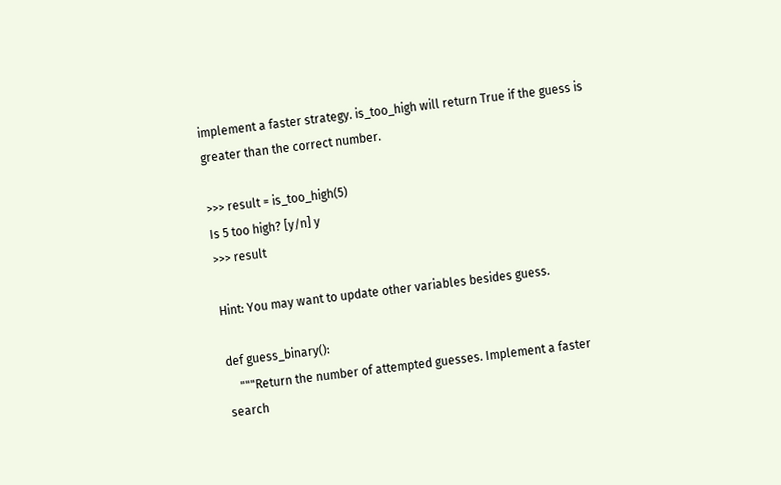implement a faster strategy. is_too_high will return True if the guess is greater than the correct number.

>>> result = is_too_high(5)
Is 5 too high? [y/n] y
>>> result

Hint: You may want to update other variables besides guess.

def guess_binary():
    """Return the number of attempted guesses. Implement a faster search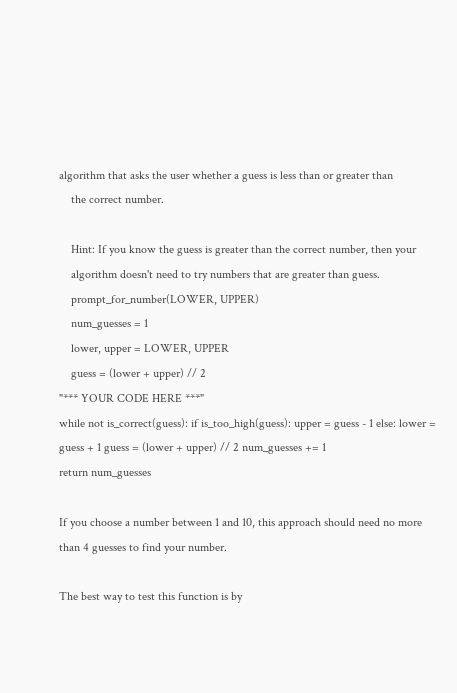algorithm that asks the user whether a guess is less than or greater than
    the correct number.

    Hint: If you know the guess is greater than the correct number, then your
    algorithm doesn't need to try numbers that are greater than guess.
    prompt_for_number(LOWER, UPPER)
    num_guesses = 1
    lower, upper = LOWER, UPPER
    guess = (lower + upper) // 2
"*** YOUR CODE HERE ***"
while not is_correct(guess): if is_too_high(guess): upper = guess - 1 else: lower = guess + 1 guess = (lower + upper) // 2 num_guesses += 1
return num_guesses

If you choose a number between 1 and 10, this approach should need no more than 4 guesses to find your number.

The best way to test this function is by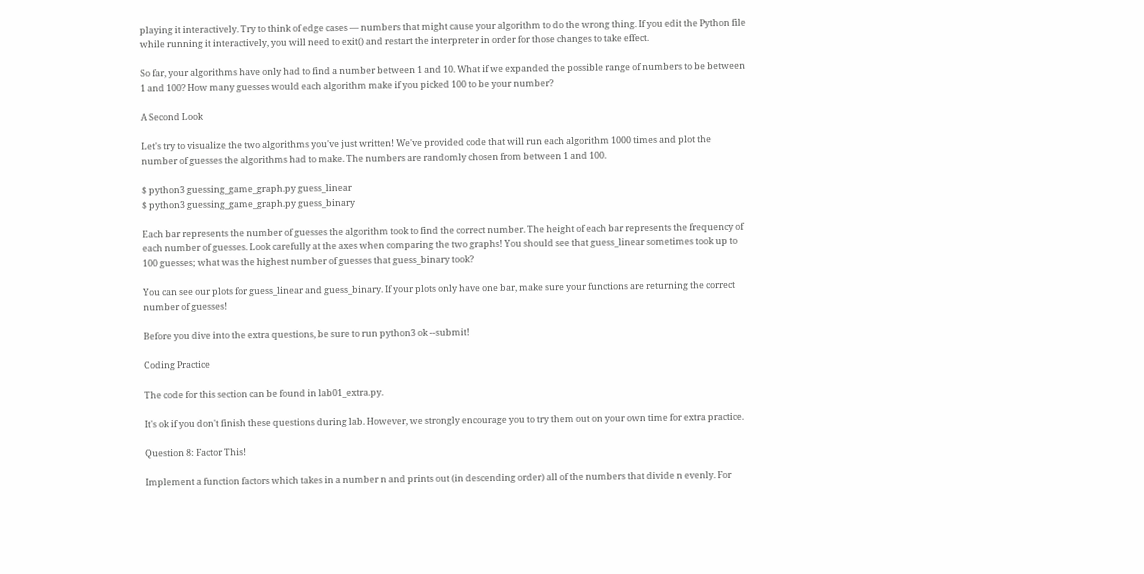playing it interactively. Try to think of edge cases — numbers that might cause your algorithm to do the wrong thing. If you edit the Python file while running it interactively, you will need to exit() and restart the interpreter in order for those changes to take effect.

So far, your algorithms have only had to find a number between 1 and 10. What if we expanded the possible range of numbers to be between 1 and 100? How many guesses would each algorithm make if you picked 100 to be your number?

A Second Look

Let's try to visualize the two algorithms you've just written! We've provided code that will run each algorithm 1000 times and plot the number of guesses the algorithms had to make. The numbers are randomly chosen from between 1 and 100.

$ python3 guessing_game_graph.py guess_linear
$ python3 guessing_game_graph.py guess_binary

Each bar represents the number of guesses the algorithm took to find the correct number. The height of each bar represents the frequency of each number of guesses. Look carefully at the axes when comparing the two graphs! You should see that guess_linear sometimes took up to 100 guesses; what was the highest number of guesses that guess_binary took?

You can see our plots for guess_linear and guess_binary. If your plots only have one bar, make sure your functions are returning the correct number of guesses!

Before you dive into the extra questions, be sure to run python3 ok --submit!

Coding Practice

The code for this section can be found in lab01_extra.py.

It's ok if you don't finish these questions during lab. However, we strongly encourage you to try them out on your own time for extra practice.

Question 8: Factor This!

Implement a function factors which takes in a number n and prints out (in descending order) all of the numbers that divide n evenly. For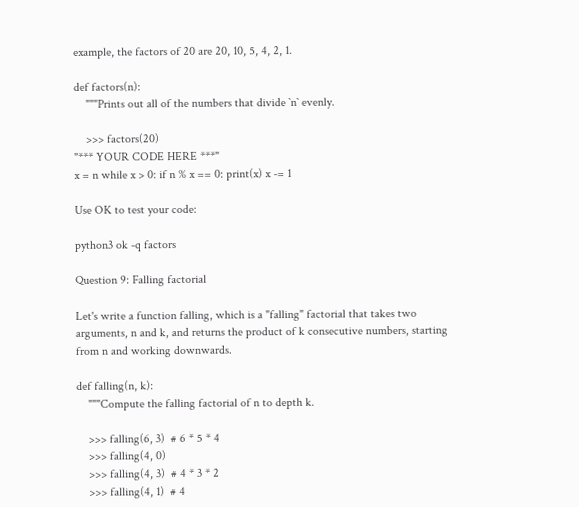example, the factors of 20 are 20, 10, 5, 4, 2, 1.

def factors(n):
    """Prints out all of the numbers that divide `n` evenly.

    >>> factors(20)
"*** YOUR CODE HERE ***"
x = n while x > 0: if n % x == 0: print(x) x -= 1

Use OK to test your code:

python3 ok -q factors

Question 9: Falling factorial

Let's write a function falling, which is a "falling" factorial that takes two arguments, n and k, and returns the product of k consecutive numbers, starting from n and working downwards.

def falling(n, k):
    """Compute the falling factorial of n to depth k.

    >>> falling(6, 3)  # 6 * 5 * 4
    >>> falling(4, 0)
    >>> falling(4, 3)  # 4 * 3 * 2
    >>> falling(4, 1)  # 4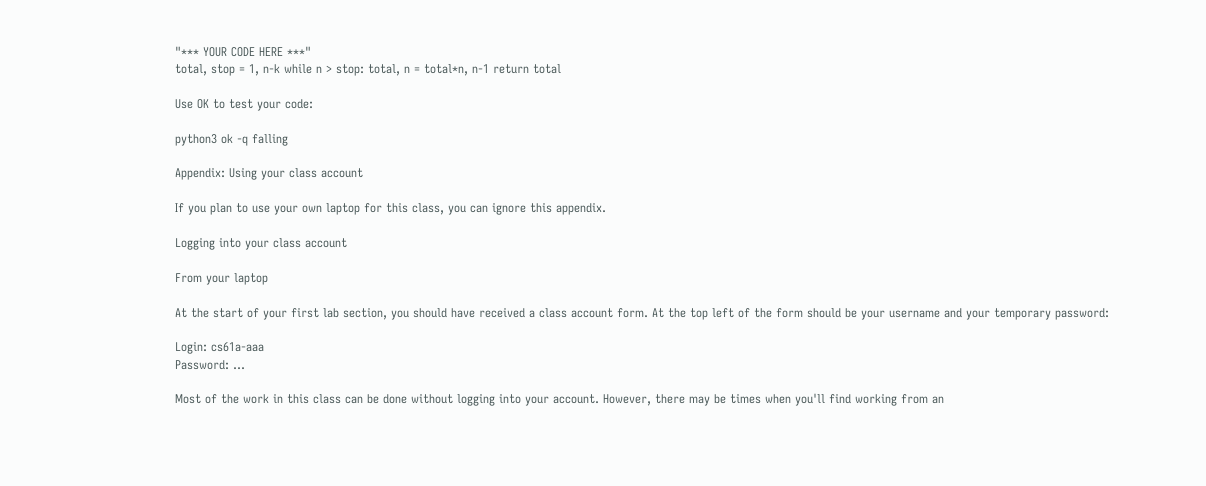"*** YOUR CODE HERE ***"
total, stop = 1, n-k while n > stop: total, n = total*n, n-1 return total

Use OK to test your code:

python3 ok -q falling

Appendix: Using your class account

If you plan to use your own laptop for this class, you can ignore this appendix.

Logging into your class account

From your laptop

At the start of your first lab section, you should have received a class account form. At the top left of the form should be your username and your temporary password:

Login: cs61a-aaa
Password: ...

Most of the work in this class can be done without logging into your account. However, there may be times when you'll find working from an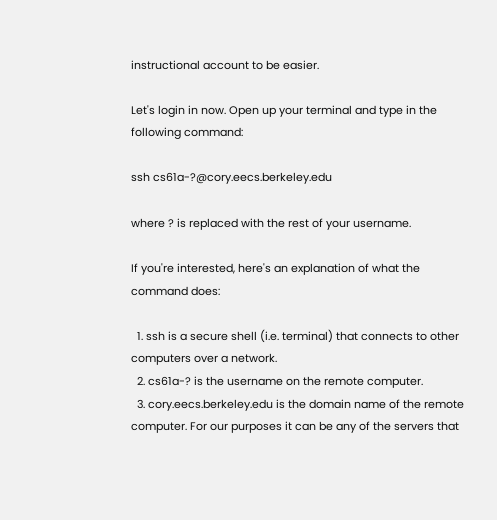instructional account to be easier.

Let's login in now. Open up your terminal and type in the following command:

ssh cs61a-?@cory.eecs.berkeley.edu

where ? is replaced with the rest of your username.

If you're interested, here's an explanation of what the command does:

  1. ssh is a secure shell (i.e. terminal) that connects to other computers over a network.
  2. cs61a-? is the username on the remote computer.
  3. cory.eecs.berkeley.edu is the domain name of the remote computer. For our purposes it can be any of the servers that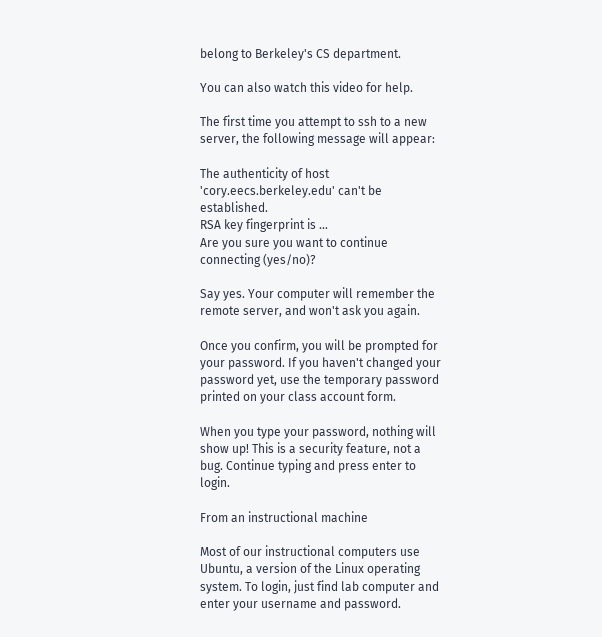belong to Berkeley's CS department.

You can also watch this video for help.

The first time you attempt to ssh to a new server, the following message will appear:

The authenticity of host 'cory.eecs.berkeley.edu' can't be established.
RSA key fingerprint is ...
Are you sure you want to continue connecting (yes/no)?

Say yes. Your computer will remember the remote server, and won't ask you again.

Once you confirm, you will be prompted for your password. If you haven't changed your password yet, use the temporary password printed on your class account form.

When you type your password, nothing will show up! This is a security feature, not a bug. Continue typing and press enter to login.

From an instructional machine

Most of our instructional computers use Ubuntu, a version of the Linux operating system. To login, just find lab computer and enter your username and password.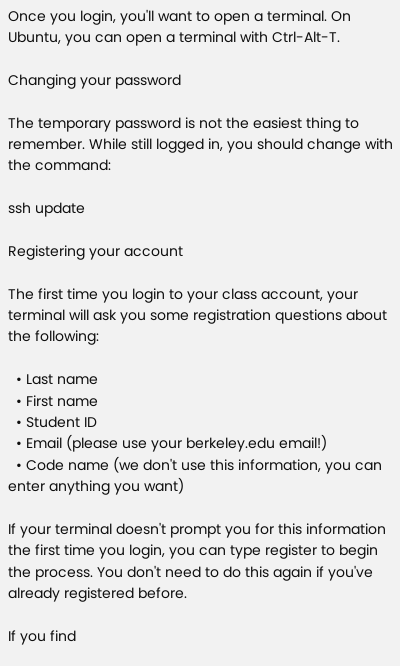Once you login, you'll want to open a terminal. On Ubuntu, you can open a terminal with Ctrl-Alt-T.

Changing your password

The temporary password is not the easiest thing to remember. While still logged in, you should change with the command:

ssh update

Registering your account

The first time you login to your class account, your terminal will ask you some registration questions about the following:

  • Last name
  • First name
  • Student ID
  • Email (please use your berkeley.edu email!)
  • Code name (we don't use this information, you can enter anything you want)

If your terminal doesn't prompt you for this information the first time you login, you can type register to begin the process. You don't need to do this again if you've already registered before.

If you find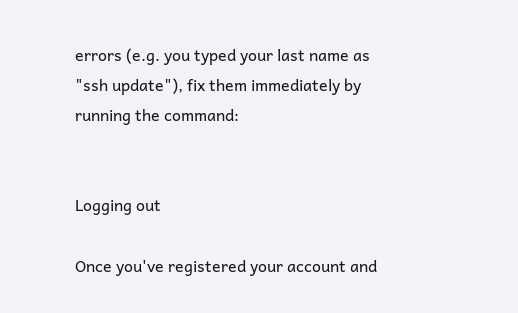errors (e.g. you typed your last name as "ssh update"), fix them immediately by running the command:


Logging out

Once you've registered your account and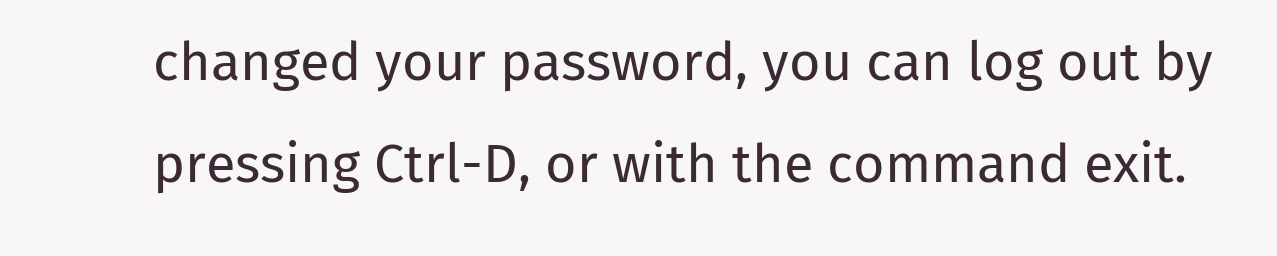changed your password, you can log out by pressing Ctrl-D, or with the command exit.